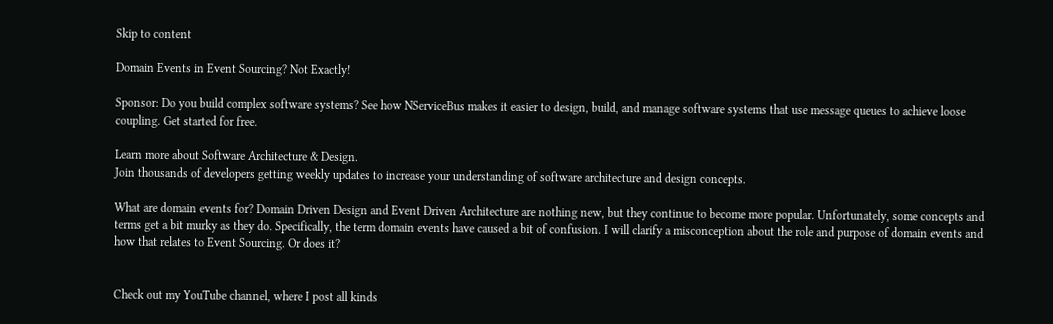Skip to content

Domain Events in Event Sourcing? Not Exactly!

Sponsor: Do you build complex software systems? See how NServiceBus makes it easier to design, build, and manage software systems that use message queues to achieve loose coupling. Get started for free.

Learn more about Software Architecture & Design.
Join thousands of developers getting weekly updates to increase your understanding of software architecture and design concepts.

What are domain events for? Domain Driven Design and Event Driven Architecture are nothing new, but they continue to become more popular. Unfortunately, some concepts and terms get a bit murky as they do. Specifically, the term domain events have caused a bit of confusion. I will clarify a misconception about the role and purpose of domain events and how that relates to Event Sourcing. Or does it?


Check out my YouTube channel, where I post all kinds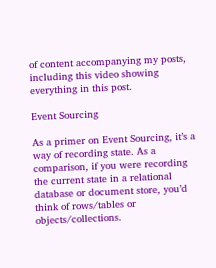of content accompanying my posts, including this video showing everything in this post.

Event Sourcing

As a primer on Event Sourcing, it’s a way of recording state. As a comparison, if you were recording the current state in a relational database or document store, you’d think of rows/tables or objects/collections.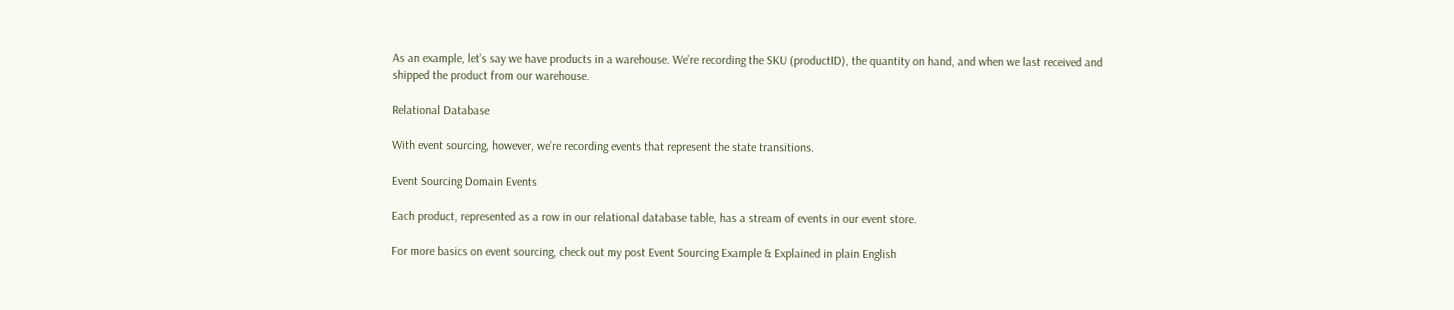As an example, let’s say we have products in a warehouse. We’re recording the SKU (productID), the quantity on hand, and when we last received and shipped the product from our warehouse.

Relational Database

With event sourcing, however, we’re recording events that represent the state transitions.

Event Sourcing Domain Events

Each product, represented as a row in our relational database table, has a stream of events in our event store.

For more basics on event sourcing, check out my post Event Sourcing Example & Explained in plain English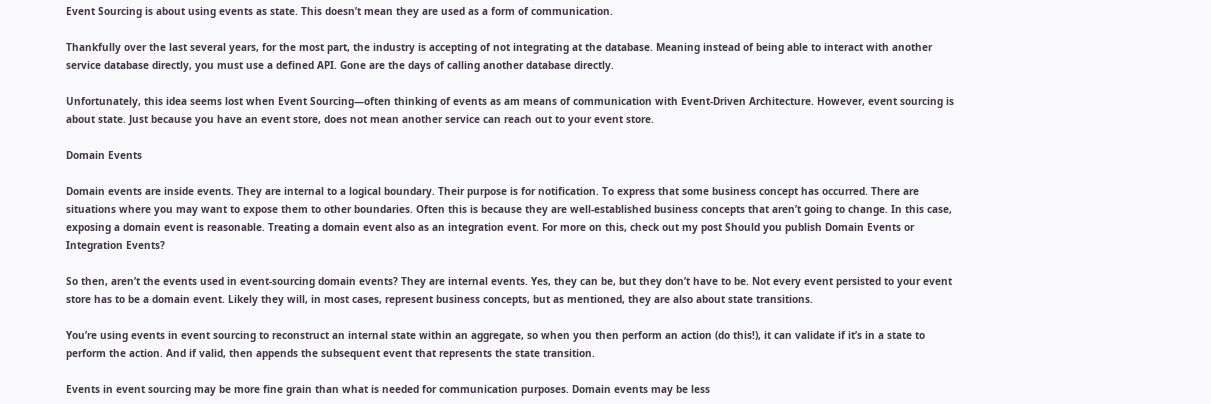Event Sourcing is about using events as state. This doesn’t mean they are used as a form of communication.

Thankfully over the last several years, for the most part, the industry is accepting of not integrating at the database. Meaning instead of being able to interact with another service database directly, you must use a defined API. Gone are the days of calling another database directly.

Unfortunately, this idea seems lost when Event Sourcing—often thinking of events as am means of communication with Event-Driven Architecture. However, event sourcing is about state. Just because you have an event store, does not mean another service can reach out to your event store.

Domain Events

Domain events are inside events. They are internal to a logical boundary. Their purpose is for notification. To express that some business concept has occurred. There are situations where you may want to expose them to other boundaries. Often this is because they are well-established business concepts that aren’t going to change. In this case, exposing a domain event is reasonable. Treating a domain event also as an integration event. For more on this, check out my post Should you publish Domain Events or Integration Events?

So then, aren’t the events used in event-sourcing domain events? They are internal events. Yes, they can be, but they don’t have to be. Not every event persisted to your event store has to be a domain event. Likely they will, in most cases, represent business concepts, but as mentioned, they are also about state transitions.

You’re using events in event sourcing to reconstruct an internal state within an aggregate, so when you then perform an action (do this!), it can validate if it’s in a state to perform the action. And if valid, then appends the subsequent event that represents the state transition.

Events in event sourcing may be more fine grain than what is needed for communication purposes. Domain events may be less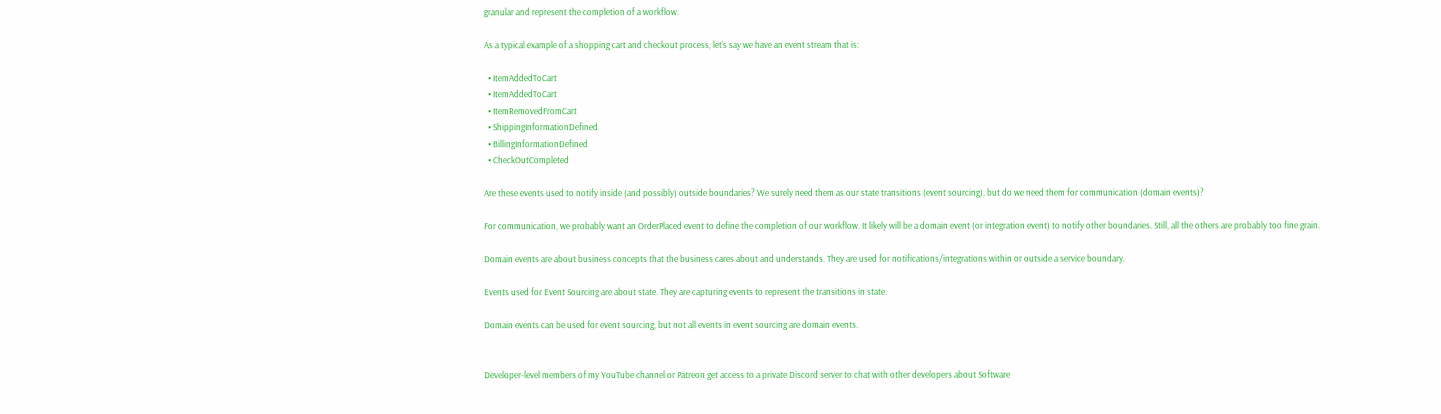granular and represent the completion of a workflow.

As a typical example of a shopping cart and checkout process, let’s say we have an event stream that is:

  • ItemAddedToCart
  • ItemAddedToCart
  • ItemRemovedFromCart
  • ShippingInformationDefined
  • BillingInformationDefined
  • CheckOutCompleted

Are these events used to notify inside (and possibly) outside boundaries? We surely need them as our state transitions (event sourcing), but do we need them for communication (domain events)?

For communication, we probably want an OrderPlaced event to define the completion of our workflow. It likely will be a domain event (or integration event) to notify other boundaries. Still, all the others are probably too fine grain.

Domain events are about business concepts that the business cares about and understands. They are used for notifications/integrations within or outside a service boundary.

Events used for Event Sourcing are about state. They are capturing events to represent the transitions in state.

Domain events can be used for event sourcing, but not all events in event sourcing are domain events.


Developer-level members of my YouTube channel or Patreon get access to a private Discord server to chat with other developers about Software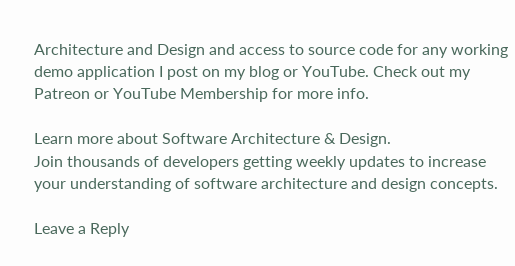Architecture and Design and access to source code for any working demo application I post on my blog or YouTube. Check out my Patreon or YouTube Membership for more info.

Learn more about Software Architecture & Design.
Join thousands of developers getting weekly updates to increase your understanding of software architecture and design concepts.

Leave a Reply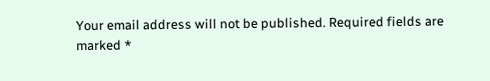Your email address will not be published. Required fields are marked *